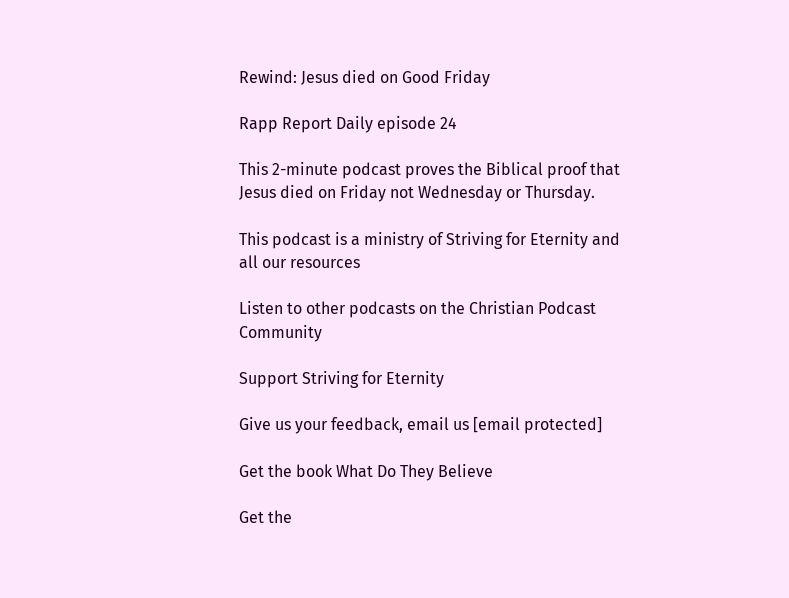Rewind: Jesus died on Good Friday

Rapp Report Daily episode 24

This 2-minute podcast proves the Biblical proof that Jesus died on Friday not Wednesday or Thursday.

This podcast is a ministry of Striving for Eternity and all our resources

Listen to other podcasts on the Christian Podcast Community

Support Striving for Eternity

Give us your feedback, email us [email protected]

Get the book What Do They Believe

Get the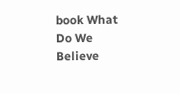book What Do We Believe